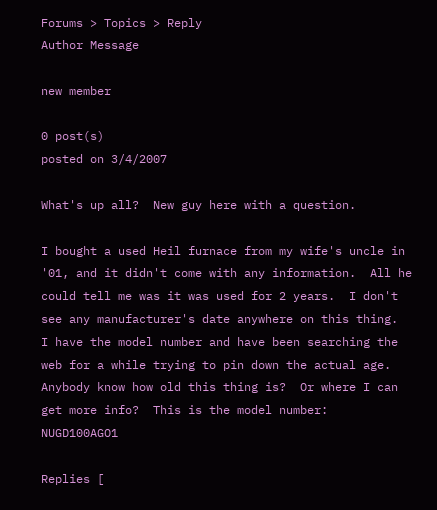Forums > Topics > Reply
Author Message

new member

0 post(s)
posted on 3/4/2007

What's up all?  New guy here with a question.

I bought a used Heil furnace from my wife's uncle in '01, and it didn't come with any information.  All he could tell me was it was used for 2 years.  I don't see any manufacturer's date anywhere on this thing.  I have the model number and have been searching the web for a while trying to pin down the actual age.  Anybody know how old this thing is?  Or where I can get more info?  This is the model number:  NUGD100AGO1

Replies [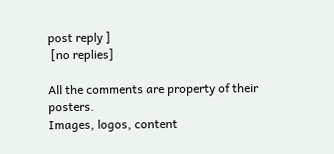post reply ]
 [no replies]

All the comments are property of their posters.
Images, logos, content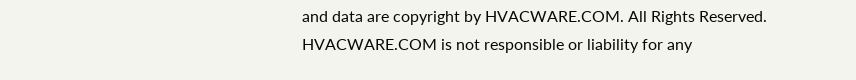and data are copyright by HVACWARE.COM. All Rights Reserved.
HVACWARE.COM is not responsible or liability for any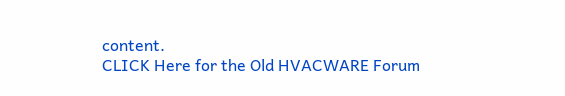content.
CLICK Here for the Old HVACWARE Forum